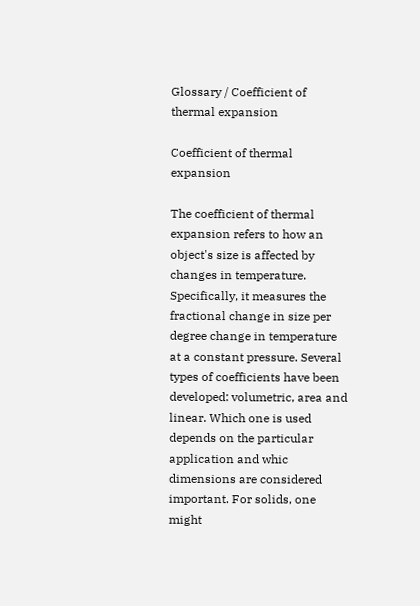Glossary / Coefficient of thermal expansion

Coefficient of thermal expansion

The coefficient of thermal expansion refers to how an object's size is affected by changes in temperature. Specifically, it measures the fractional change in size per degree change in temperature at a constant pressure. Several types of coefficients have been developed: volumetric, area and linear. Which one is used depends on the particular application and whic dimensions are considered important. For solids, one might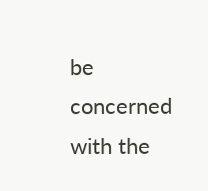be concerned with the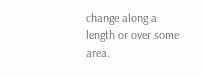change along a length or over some area.